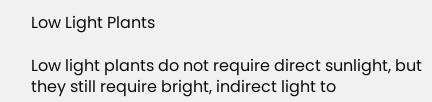Low Light Plants

Low light plants do not require direct sunlight, but they still require bright, indirect light to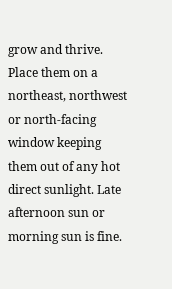grow and thrive. Place them on a northeast, northwest or north-facing window keeping them out of any hot direct sunlight. Late afternoon sun or morning sun is fine.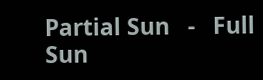Partial Sun   -   Full Sun